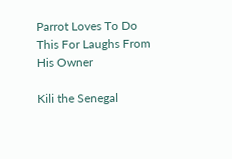Parrot Loves To Do This For Laughs From His Owner

Kili the Senegal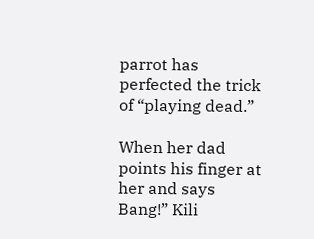parrot has perfected the trick of “playing dead.”

When her dad points his finger at her and says Bang!” Kili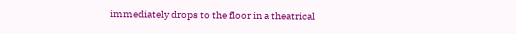immediately drops to the floor in a theatrical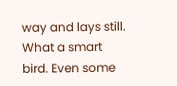way and lays still. What a smart bird. Even some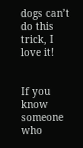dogs can’t do this trick, I love it!


If you know someone who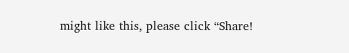might like this, please click “Share!